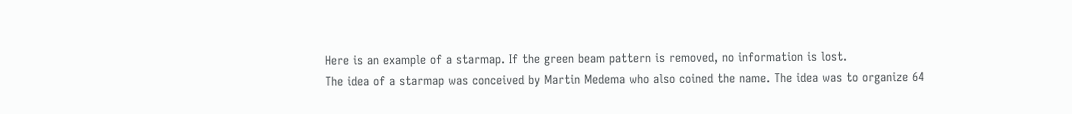Here is an example of a starmap. If the green beam pattern is removed, no information is lost.
The idea of a starmap was conceived by Martin Medema who also coined the name. The idea was to organize 64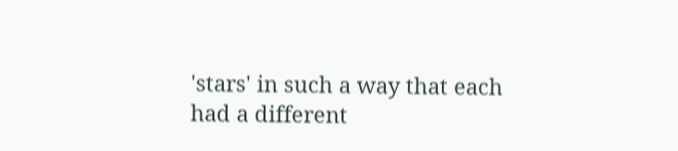'stars' in such a way that each had a different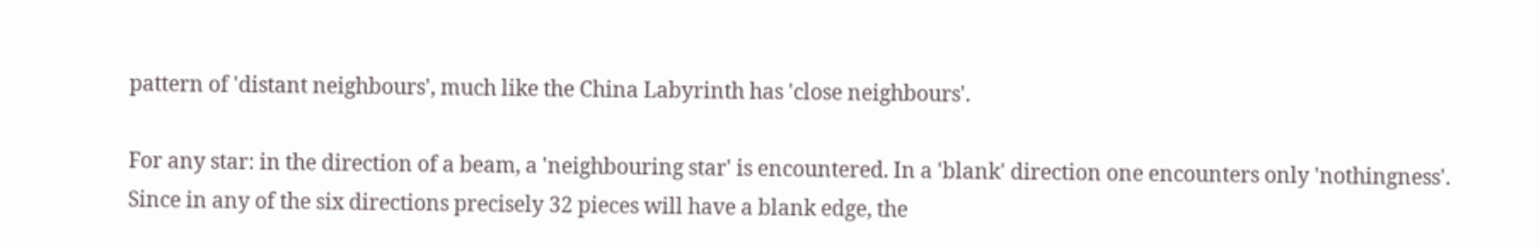pattern of 'distant neighbours', much like the China Labyrinth has 'close neighbours'.

For any star: in the direction of a beam, a 'neighbouring star' is encountered. In a 'blank' direction one encounters only 'nothingness'.
Since in any of the six directions precisely 32 pieces will have a blank edge, the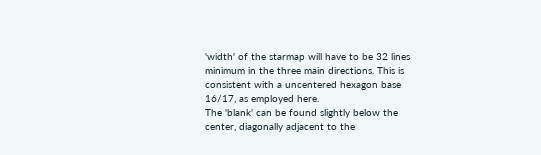'width' of the starmap will have to be 32 lines minimum in the three main directions. This is consistent with a uncentered hexagon base 16/17, as employed here.
The 'blank' can be found slightly below the center, diagonally adjacent to the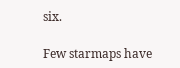six.

Few starmaps have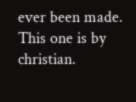ever been made. This one is by christian.